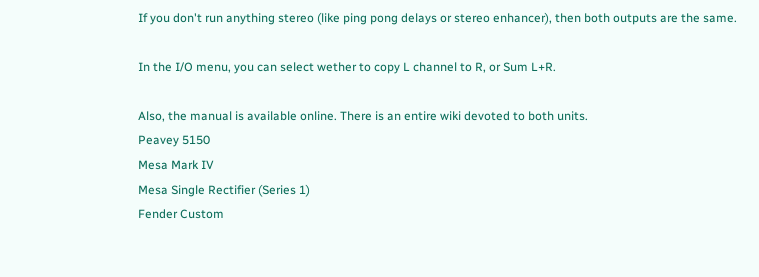If you don't run anything stereo (like ping pong delays or stereo enhancer), then both outputs are the same.

In the I/O menu, you can select wether to copy L channel to R, or Sum L+R.

Also, the manual is available online. There is an entire wiki devoted to both units.
Peavey 5150
Mesa Mark IV
Mesa Single Rectifier (Series 1)
Fender Custom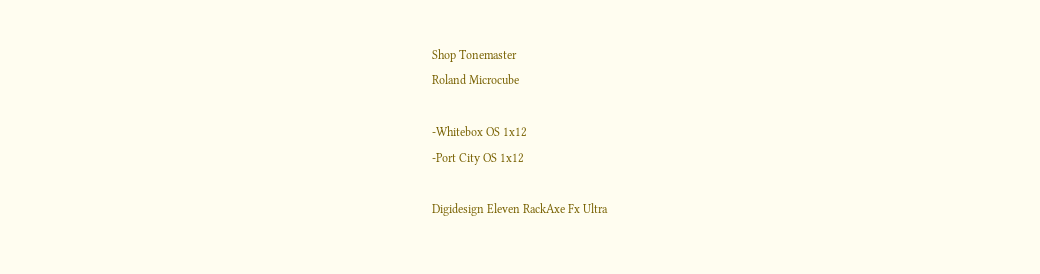Shop Tonemaster
Roland Microcube

-Whitebox OS 1x12
-Port City OS 1x12

Digidesign Eleven RackAxe Fx Ultra